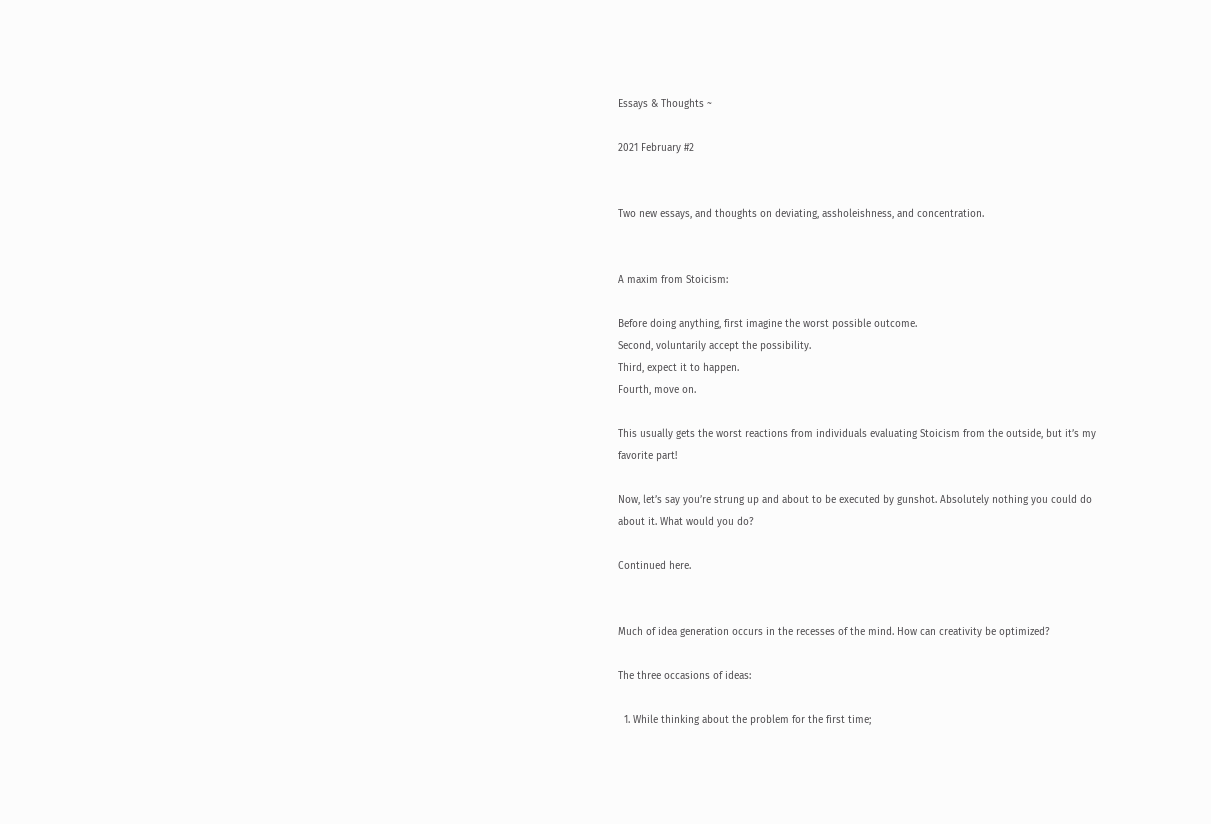Essays & Thoughts ~

2021 February #2


Two new essays, and thoughts on deviating, assholeishness, and concentration.


A maxim from Stoicism:

Before doing anything, first imagine the worst possible outcome.
Second, voluntarily accept the possibility.
Third, expect it to happen.
Fourth, move on.

This usually gets the worst reactions from individuals evaluating Stoicism from the outside, but it’s my favorite part!

Now, let’s say you’re strung up and about to be executed by gunshot. Absolutely nothing you could do about it. What would you do?

Continued here.


Much of idea generation occurs in the recesses of the mind. How can creativity be optimized?

The three occasions of ideas:

  1. While thinking about the problem for the first time;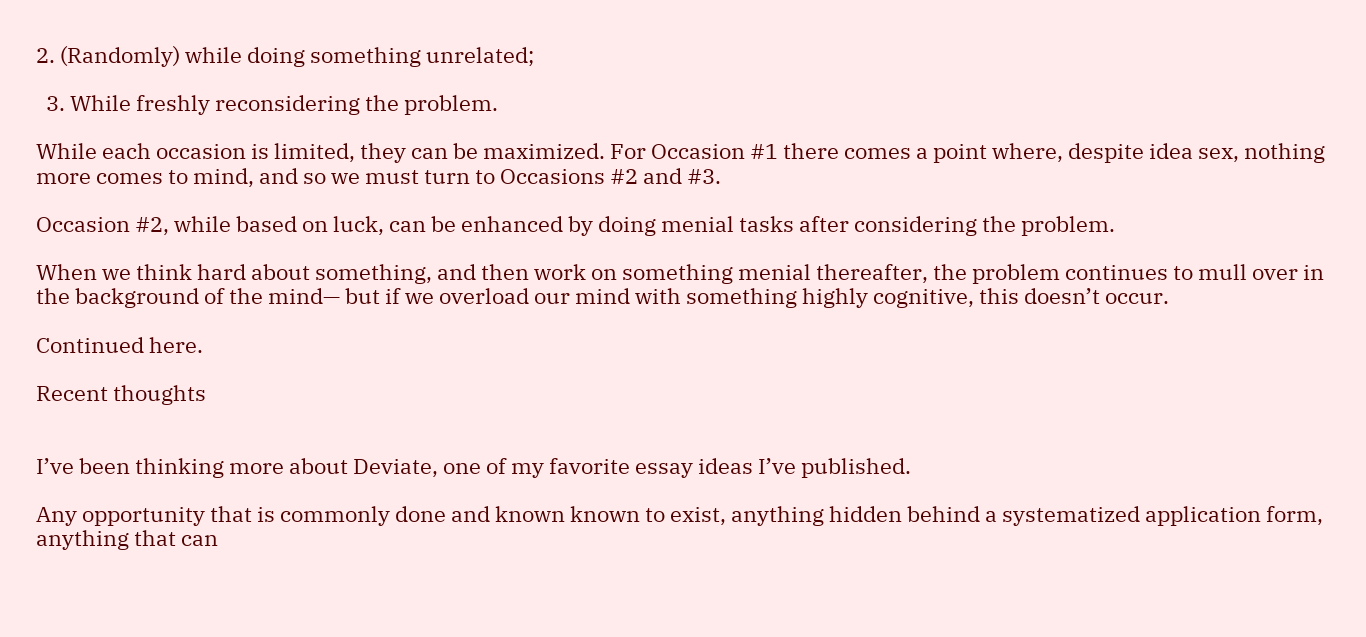2. (Randomly) while doing something unrelated;

  3. While freshly reconsidering the problem.

While each occasion is limited, they can be maximized. For Occasion #1 there comes a point where, despite idea sex, nothing more comes to mind, and so we must turn to Occasions #2 and #3.

Occasion #2, while based on luck, can be enhanced by doing menial tasks after considering the problem.

When we think hard about something, and then work on something menial thereafter, the problem continues to mull over in the background of the mind— but if we overload our mind with something highly cognitive, this doesn’t occur.

Continued here.

Recent thoughts


I’ve been thinking more about Deviate, one of my favorite essay ideas I’ve published.

Any opportunity that is commonly done and known known to exist, anything hidden behind a systematized application form, anything that can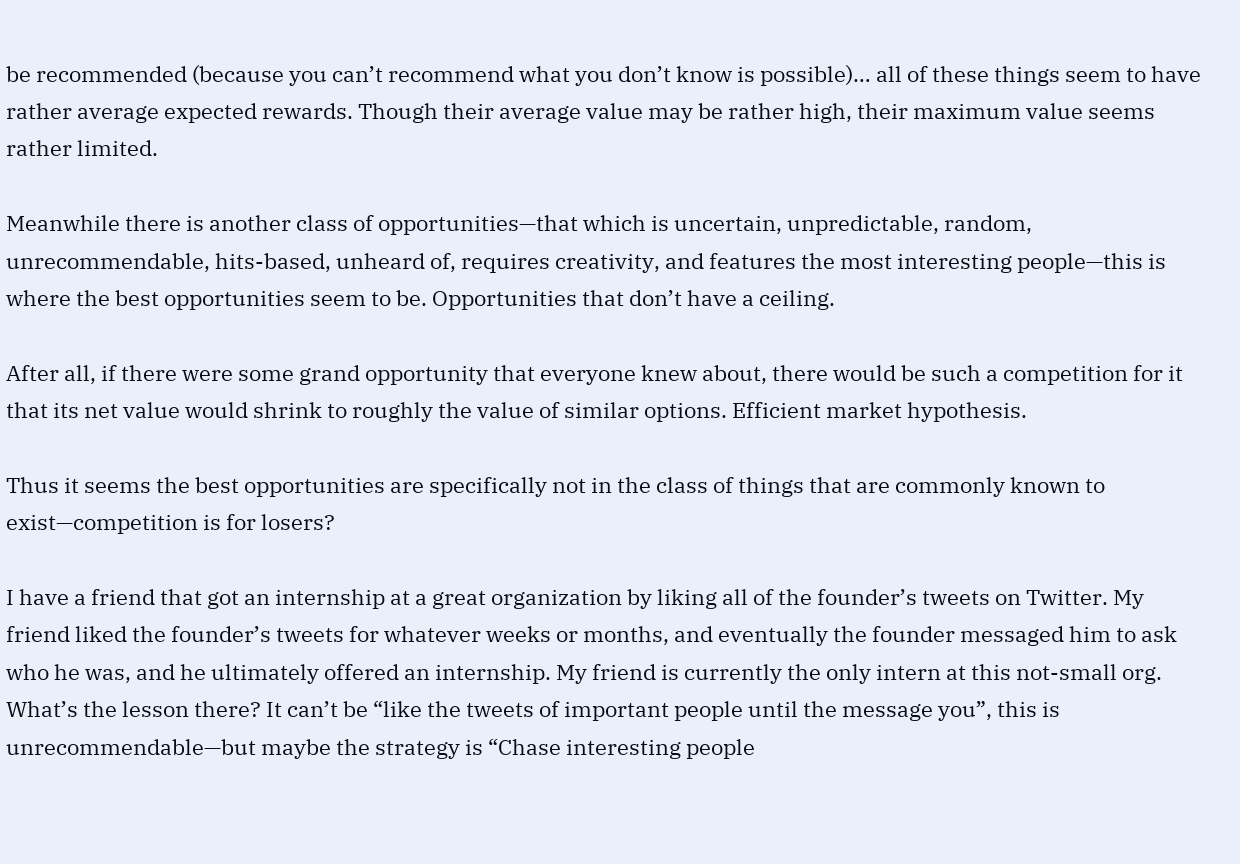be recommended (because you can’t recommend what you don’t know is possible)… all of these things seem to have rather average expected rewards. Though their average value may be rather high, their maximum value seems rather limited.

Meanwhile there is another class of opportunities—that which is uncertain, unpredictable, random, unrecommendable, hits-based, unheard of, requires creativity, and features the most interesting people—this is where the best opportunities seem to be. Opportunities that don’t have a ceiling.

After all, if there were some grand opportunity that everyone knew about, there would be such a competition for it that its net value would shrink to roughly the value of similar options. Efficient market hypothesis.

Thus it seems the best opportunities are specifically not in the class of things that are commonly known to exist—competition is for losers?

I have a friend that got an internship at a great organization by liking all of the founder’s tweets on Twitter. My friend liked the founder’s tweets for whatever weeks or months, and eventually the founder messaged him to ask who he was, and he ultimately offered an internship. My friend is currently the only intern at this not-small org. What’s the lesson there? It can’t be “like the tweets of important people until the message you”, this is unrecommendable—but maybe the strategy is “Chase interesting people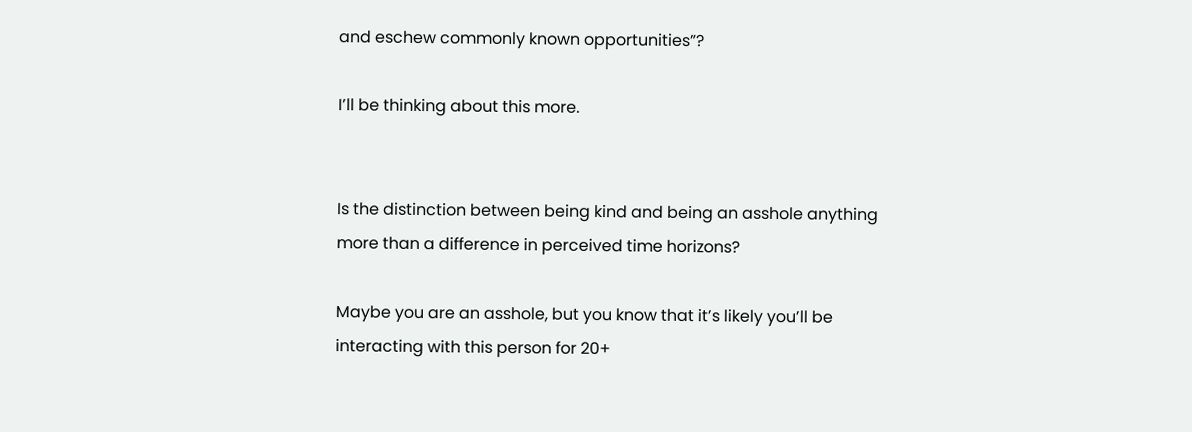and eschew commonly known opportunities”?

I’ll be thinking about this more.


Is the distinction between being kind and being an asshole anything more than a difference in perceived time horizons?

Maybe you are an asshole, but you know that it’s likely you’ll be interacting with this person for 20+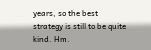years, so the best strategy is still to be quite kind. Hm.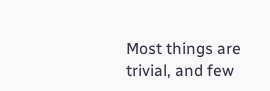Most things are trivial, and few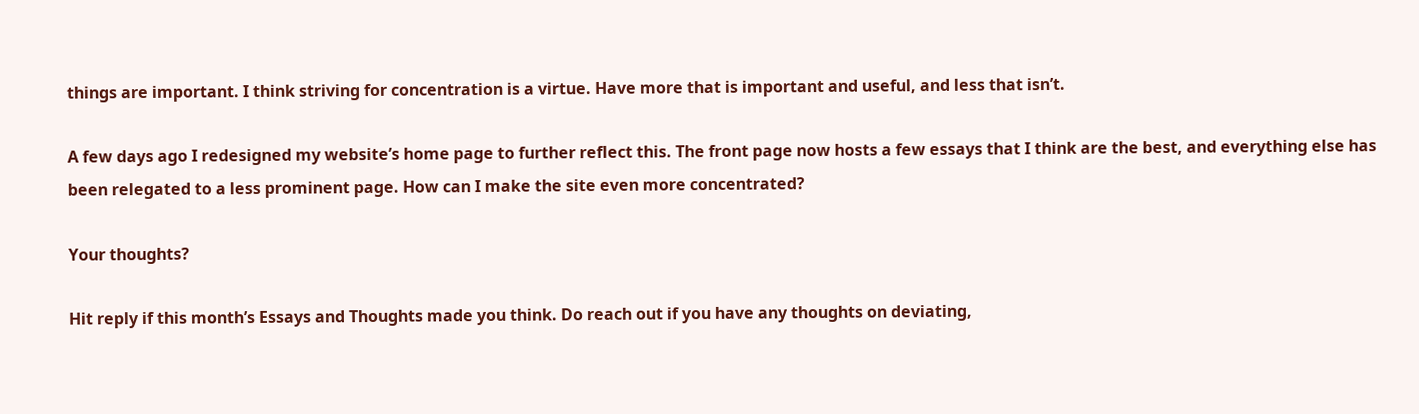things are important. I think striving for concentration is a virtue. Have more that is important and useful, and less that isn’t.

A few days ago I redesigned my website’s home page to further reflect this. The front page now hosts a few essays that I think are the best, and everything else has been relegated to a less prominent page. How can I make the site even more concentrated?

Your thoughts?

Hit reply if this month’s Essays and Thoughts made you think. Do reach out if you have any thoughts on deviating,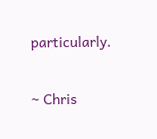particularly.

~ Chris